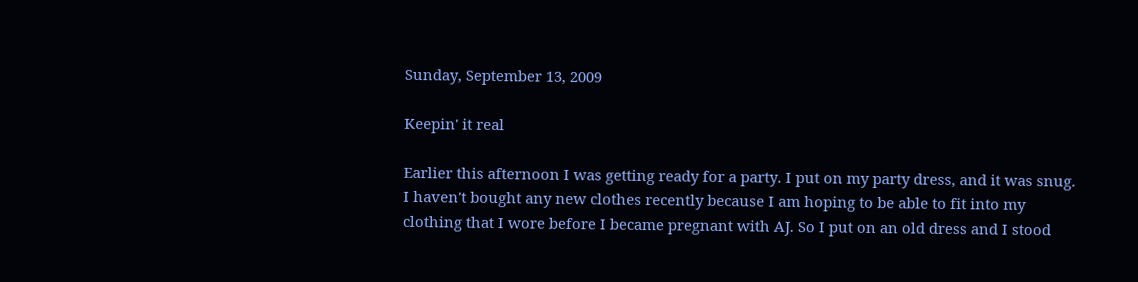Sunday, September 13, 2009

Keepin' it real

Earlier this afternoon I was getting ready for a party. I put on my party dress, and it was snug. I haven't bought any new clothes recently because I am hoping to be able to fit into my clothing that I wore before I became pregnant with AJ. So I put on an old dress and I stood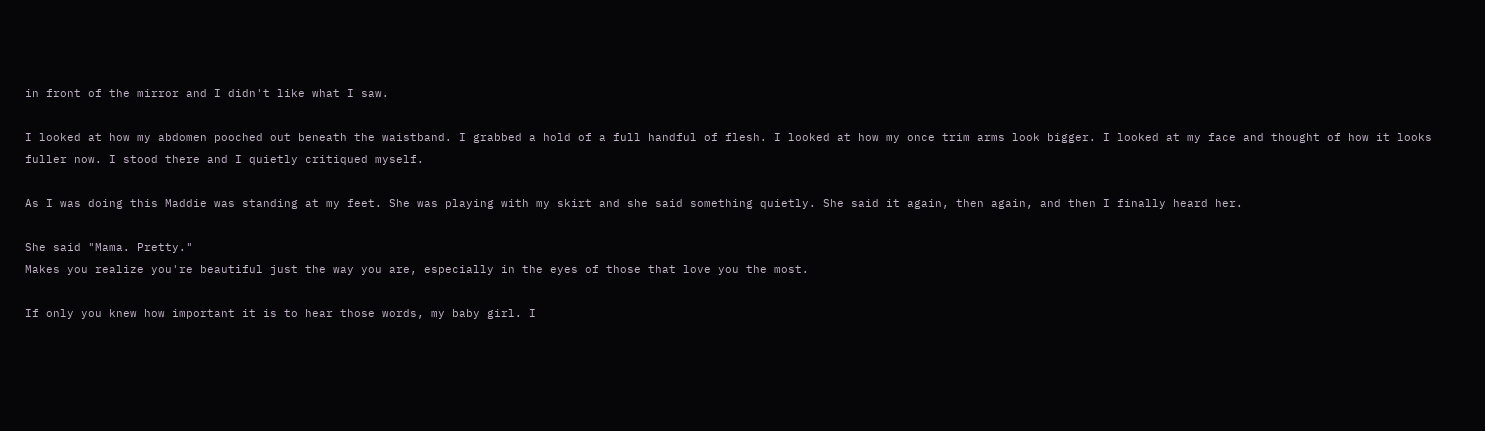in front of the mirror and I didn't like what I saw.

I looked at how my abdomen pooched out beneath the waistband. I grabbed a hold of a full handful of flesh. I looked at how my once trim arms look bigger. I looked at my face and thought of how it looks fuller now. I stood there and I quietly critiqued myself.

As I was doing this Maddie was standing at my feet. She was playing with my skirt and she said something quietly. She said it again, then again, and then I finally heard her.

She said "Mama. Pretty."
Makes you realize you're beautiful just the way you are, especially in the eyes of those that love you the most.

If only you knew how important it is to hear those words, my baby girl. I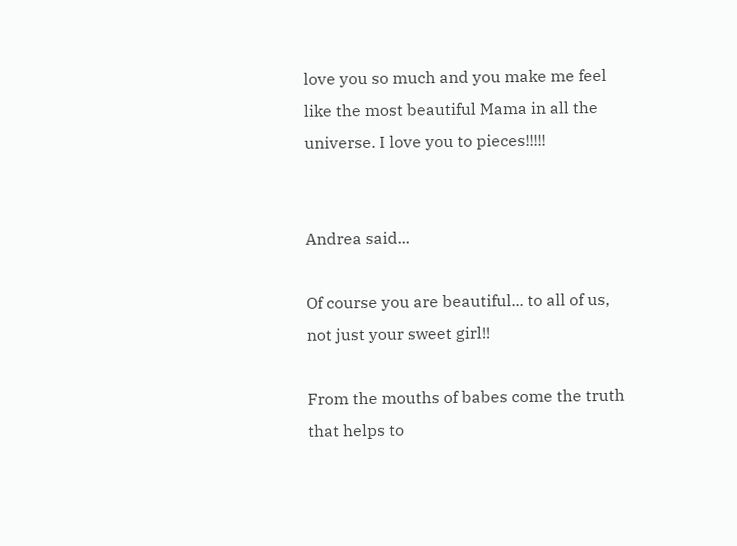love you so much and you make me feel like the most beautiful Mama in all the universe. I love you to pieces!!!!!


Andrea said...

Of course you are beautiful... to all of us, not just your sweet girl!!

From the mouths of babes come the truth that helps to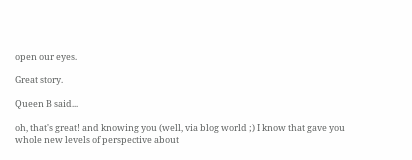open our eyes.

Great story.

Queen B said...

oh, that's great! and knowing you (well, via blog world ;) I know that gave you whole new levels of perspective about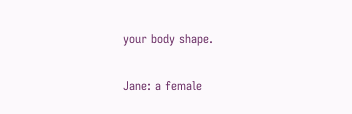your body shape.

Jane: a female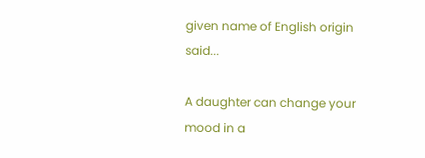given name of English origin said...

A daughter can change your mood in a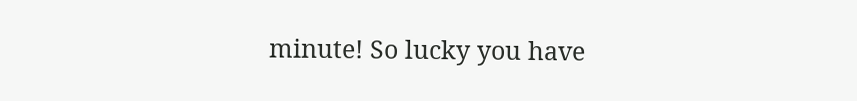minute! So lucky you have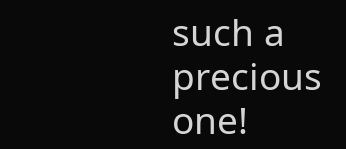such a precious one!